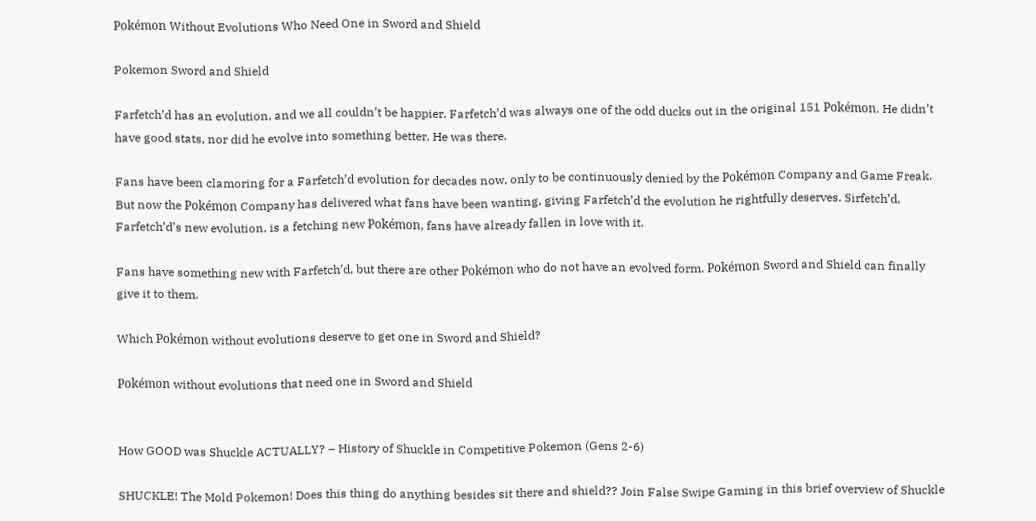Pokémon Without Evolutions Who Need One in Sword and Shield

Pokemon Sword and Shield

Farfetch’d has an evolution, and we all couldn’t be happier. Farfetch’d was always one of the odd ducks out in the original 151 Pokémon. He didn’t have good stats, nor did he evolve into something better. He was there.

Fans have been clamoring for a Farfetch’d evolution for decades now, only to be continuously denied by the Pokémon Company and Game Freak. But now the Pokémon Company has delivered what fans have been wanting, giving Farfetch’d the evolution he rightfully deserves. Sirfetch’d, Farfetch’d’s new evolution, is a fetching new Pokémon, fans have already fallen in love with it.

Fans have something new with Farfetch’d, but there are other Pokémon who do not have an evolved form. Pokémon Sword and Shield can finally give it to them.

Which Pokémon without evolutions deserve to get one in Sword and Shield?

Pokémon without evolutions that need one in Sword and Shield


How GOOD was Shuckle ACTUALLY? – History of Shuckle in Competitive Pokemon (Gens 2-6)

SHUCKLE! The Mold Pokemon! Does this thing do anything besides sit there and shield?? Join False Swipe Gaming in this brief overview of Shuckle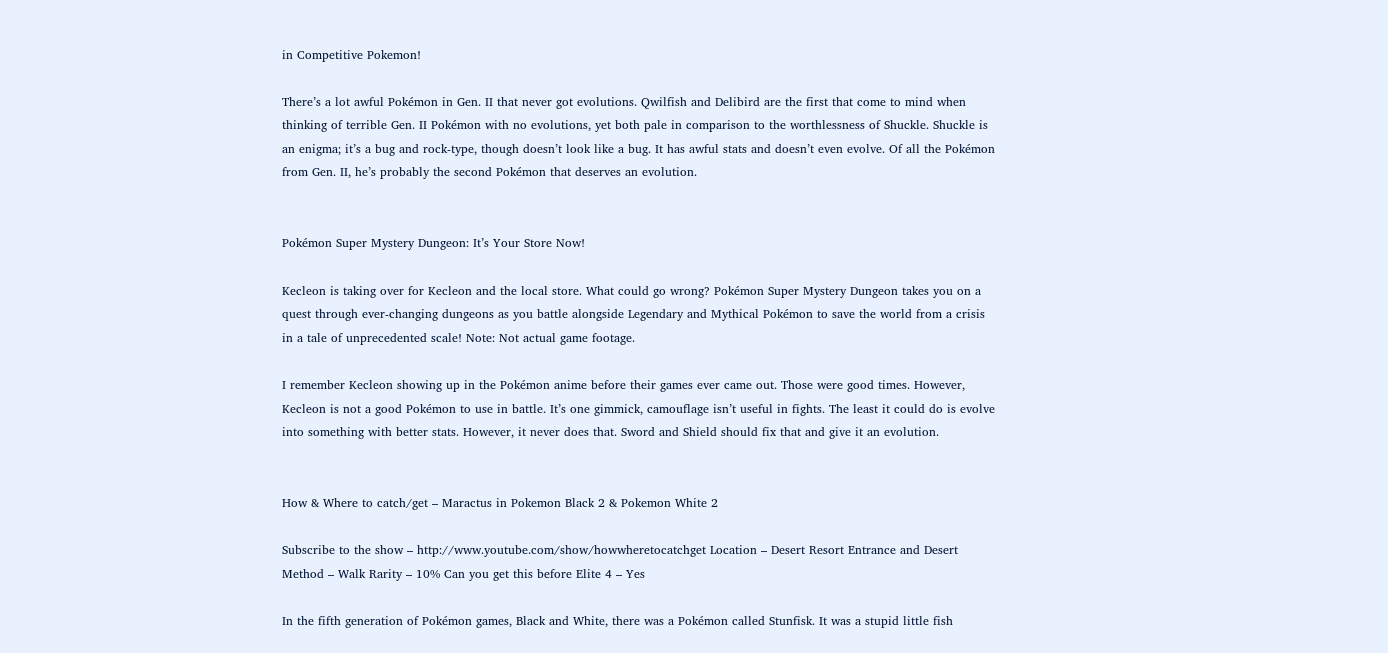in Competitive Pokemon!

There’s a lot awful Pokémon in Gen. II that never got evolutions. Qwilfish and Delibird are the first that come to mind when thinking of terrible Gen. II Pokémon with no evolutions, yet both pale in comparison to the worthlessness of Shuckle. Shuckle is an enigma; it’s a bug and rock-type, though doesn’t look like a bug. It has awful stats and doesn’t even evolve. Of all the Pokémon from Gen. II, he’s probably the second Pokémon that deserves an evolution.


Pokémon Super Mystery Dungeon: It’s Your Store Now!

Kecleon is taking over for Kecleon and the local store. What could go wrong? Pokémon Super Mystery Dungeon takes you on a quest through ever-changing dungeons as you battle alongside Legendary and Mythical Pokémon to save the world from a crisis in a tale of unprecedented scale! Note: Not actual game footage.

I remember Kecleon showing up in the Pokémon anime before their games ever came out. Those were good times. However, Kecleon is not a good Pokémon to use in battle. It’s one gimmick, camouflage isn’t useful in fights. The least it could do is evolve into something with better stats. However, it never does that. Sword and Shield should fix that and give it an evolution.


How & Where to catch/get – Maractus in Pokemon Black 2 & Pokemon White 2

Subscribe to the show – http://www.youtube.com/show/howwheretocatchget Location – Desert Resort Entrance and Desert Method – Walk Rarity – 10% Can you get this before Elite 4 – Yes

In the fifth generation of Pokémon games, Black and White, there was a Pokémon called Stunfisk. It was a stupid little fish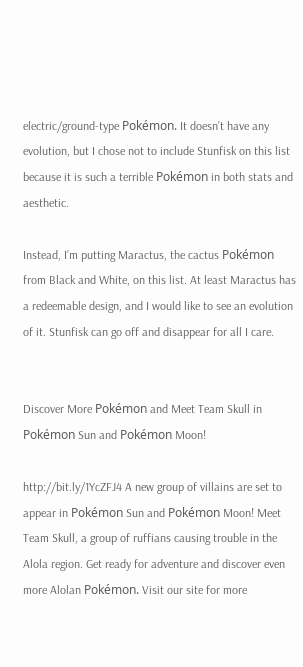electric/ground-type Pokémon. It doesn’t have any evolution, but I chose not to include Stunfisk on this list because it is such a terrible Pokémon in both stats and aesthetic.

Instead, I’m putting Maractus, the cactus Pokémon from Black and White, on this list. At least Maractus has a redeemable design, and I would like to see an evolution of it. Stunfisk can go off and disappear for all I care.


Discover More Pokémon and Meet Team Skull in Pokémon Sun and Pokémon Moon!

http://bit.ly/1YcZFJ4 A new group of villains are set to appear in Pokémon Sun and Pokémon Moon! Meet Team Skull, a group of ruffians causing trouble in the Alola region. Get ready for adventure and discover even more Alolan Pokémon. Visit our site for more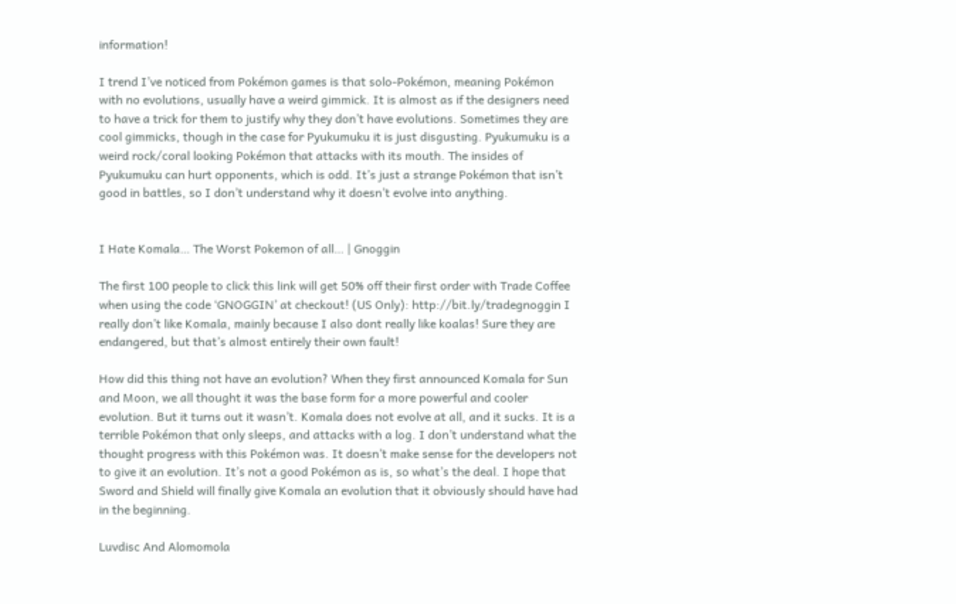information!

I trend I’ve noticed from Pokémon games is that solo-Pokémon, meaning Pokémon with no evolutions, usually have a weird gimmick. It is almost as if the designers need to have a trick for them to justify why they don’t have evolutions. Sometimes they are cool gimmicks, though in the case for Pyukumuku it is just disgusting. Pyukumuku is a weird rock/coral looking Pokémon that attacks with its mouth. The insides of Pyukumuku can hurt opponents, which is odd. It’s just a strange Pokémon that isn’t good in battles, so I don’t understand why it doesn’t evolve into anything.


I Hate Komala… The Worst Pokemon of all… | Gnoggin

The first 100 people to click this link will get 50% off their first order with Trade Coffee when using the code ‘GNOGGIN’ at checkout! (US Only): http://bit.ly/tradegnoggin I really don’t like Komala, mainly because I also dont really like koalas! Sure they are endangered, but that’s almost entirely their own fault!

How did this thing not have an evolution? When they first announced Komala for Sun and Moon, we all thought it was the base form for a more powerful and cooler evolution. But it turns out it wasn’t. Komala does not evolve at all, and it sucks. It is a terrible Pokémon that only sleeps, and attacks with a log. I don’t understand what the thought progress with this Pokémon was. It doesn’t make sense for the developers not to give it an evolution. It’s not a good Pokémon as is, so what’s the deal. I hope that Sword and Shield will finally give Komala an evolution that it obviously should have had in the beginning.

Luvdisc And Alomomola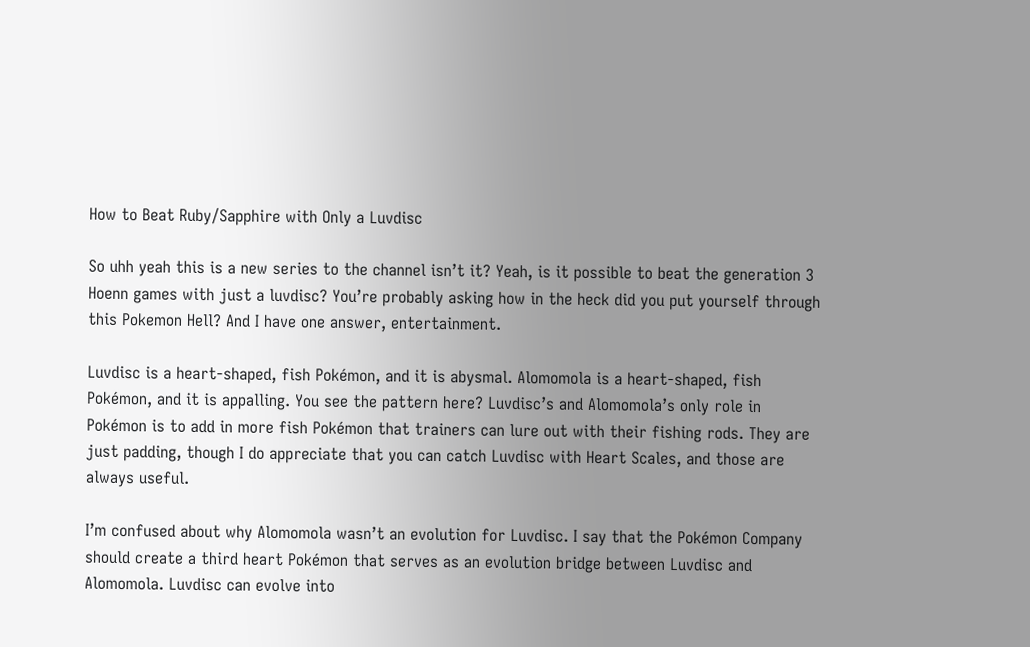How to Beat Ruby/Sapphire with Only a Luvdisc

So uhh yeah this is a new series to the channel isn’t it? Yeah, is it possible to beat the generation 3 Hoenn games with just a luvdisc? You’re probably asking how in the heck did you put yourself through this Pokemon Hell? And I have one answer, entertainment.

Luvdisc is a heart-shaped, fish Pokémon, and it is abysmal. Alomomola is a heart-shaped, fish Pokémon, and it is appalling. You see the pattern here? Luvdisc’s and Alomomola’s only role in Pokémon is to add in more fish Pokémon that trainers can lure out with their fishing rods. They are just padding, though I do appreciate that you can catch Luvdisc with Heart Scales, and those are always useful.

I’m confused about why Alomomola wasn’t an evolution for Luvdisc. I say that the Pokémon Company should create a third heart Pokémon that serves as an evolution bridge between Luvdisc and Alomomola. Luvdisc can evolve into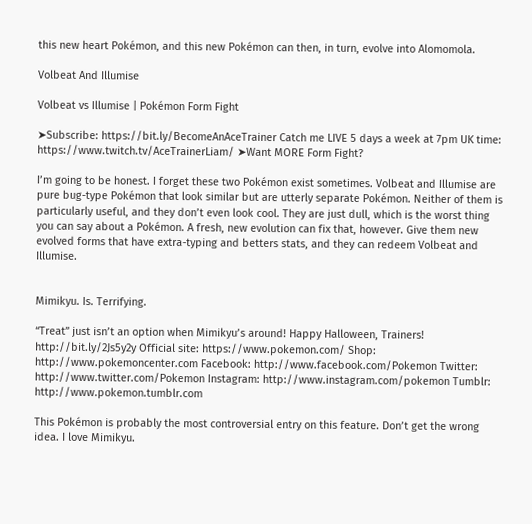this new heart Pokémon, and this new Pokémon can then, in turn, evolve into Alomomola.

Volbeat And Illumise

Volbeat vs Illumise | Pokémon Form Fight

➤Subscribe: https://bit.ly/BecomeAnAceTrainer Catch me LIVE 5 days a week at 7pm UK time: https://www.twitch.tv/AceTrainerLiam/ ➤Want MORE Form Fight?

I’m going to be honest. I forget these two Pokémon exist sometimes. Volbeat and Illumise are pure bug-type Pokémon that look similar but are utterly separate Pokémon. Neither of them is particularly useful, and they don’t even look cool. They are just dull, which is the worst thing you can say about a Pokémon. A fresh, new evolution can fix that, however. Give them new evolved forms that have extra-typing and betters stats, and they can redeem Volbeat and Illumise.


Mimikyu. Is. Terrifying.

“Treat” just isn’t an option when Mimikyu’s around! Happy Halloween, Trainers! http://bit.ly/2Js5y2y Official site: https://www.pokemon.com/ Shop: http://www.pokemoncenter.com Facebook: http://www.facebook.com/Pokemon Twitter: http://www.twitter.com/Pokemon Instagram: http://www.instagram.com/pokemon Tumblr: http://www.pokemon.tumblr.com

This Pokémon is probably the most controversial entry on this feature. Don’t get the wrong idea. I love Mimikyu.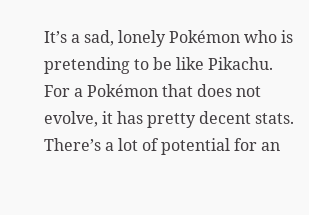It’s a sad, lonely Pokémon who is pretending to be like Pikachu. For a Pokémon that does not evolve, it has pretty decent stats. There’s a lot of potential for an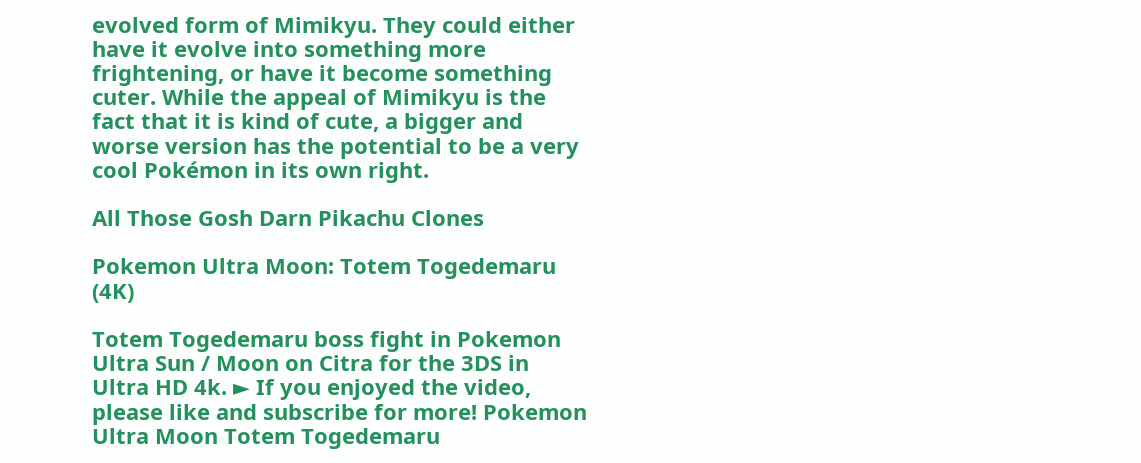evolved form of Mimikyu. They could either have it evolve into something more frightening, or have it become something cuter. While the appeal of Mimikyu is the fact that it is kind of cute, a bigger and worse version has the potential to be a very cool Pokémon in its own right.

All Those Gosh Darn Pikachu Clones

Pokemon Ultra Moon: Totem Togedemaru (4K)

Totem Togedemaru boss fight in Pokemon Ultra Sun / Moon on Citra for the 3DS in Ultra HD 4k. ► If you enjoyed the video, please like and subscribe for more! Pokemon Ultra Moon Totem Togedemaru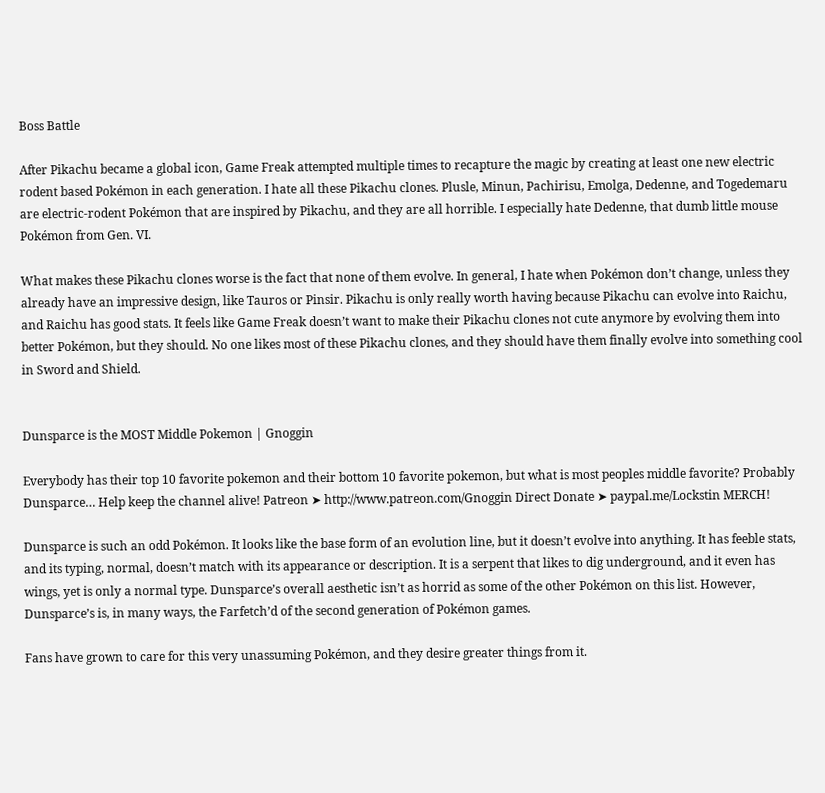Boss Battle

After Pikachu became a global icon, Game Freak attempted multiple times to recapture the magic by creating at least one new electric rodent based Pokémon in each generation. I hate all these Pikachu clones. Plusle, Minun, Pachirisu, Emolga, Dedenne, and Togedemaru are electric-rodent Pokémon that are inspired by Pikachu, and they are all horrible. I especially hate Dedenne, that dumb little mouse Pokémon from Gen. VI.

What makes these Pikachu clones worse is the fact that none of them evolve. In general, I hate when Pokémon don’t change, unless they already have an impressive design, like Tauros or Pinsir. Pikachu is only really worth having because Pikachu can evolve into Raichu, and Raichu has good stats. It feels like Game Freak doesn’t want to make their Pikachu clones not cute anymore by evolving them into better Pokémon, but they should. No one likes most of these Pikachu clones, and they should have them finally evolve into something cool in Sword and Shield.


Dunsparce is the MOST Middle Pokemon | Gnoggin

Everybody has their top 10 favorite pokemon and their bottom 10 favorite pokemon, but what is most peoples middle favorite? Probably Dunsparce… Help keep the channel alive! Patreon ➤ http://www.patreon.com/Gnoggin Direct Donate ➤ paypal.me/Lockstin MERCH!

Dunsparce is such an odd Pokémon. It looks like the base form of an evolution line, but it doesn’t evolve into anything. It has feeble stats, and its typing, normal, doesn’t match with its appearance or description. It is a serpent that likes to dig underground, and it even has wings, yet is only a normal type. Dunsparce’s overall aesthetic isn’t as horrid as some of the other Pokémon on this list. However, Dunsparce’s is, in many ways, the Farfetch’d of the second generation of Pokémon games.

Fans have grown to care for this very unassuming Pokémon, and they desire greater things from it.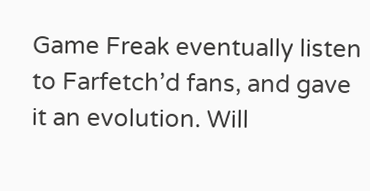Game Freak eventually listen to Farfetch’d fans, and gave it an evolution. Will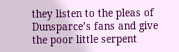they listen to the pleas of Dunsparce’s fans and give the poor little serpent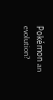Pokémon an evolution?